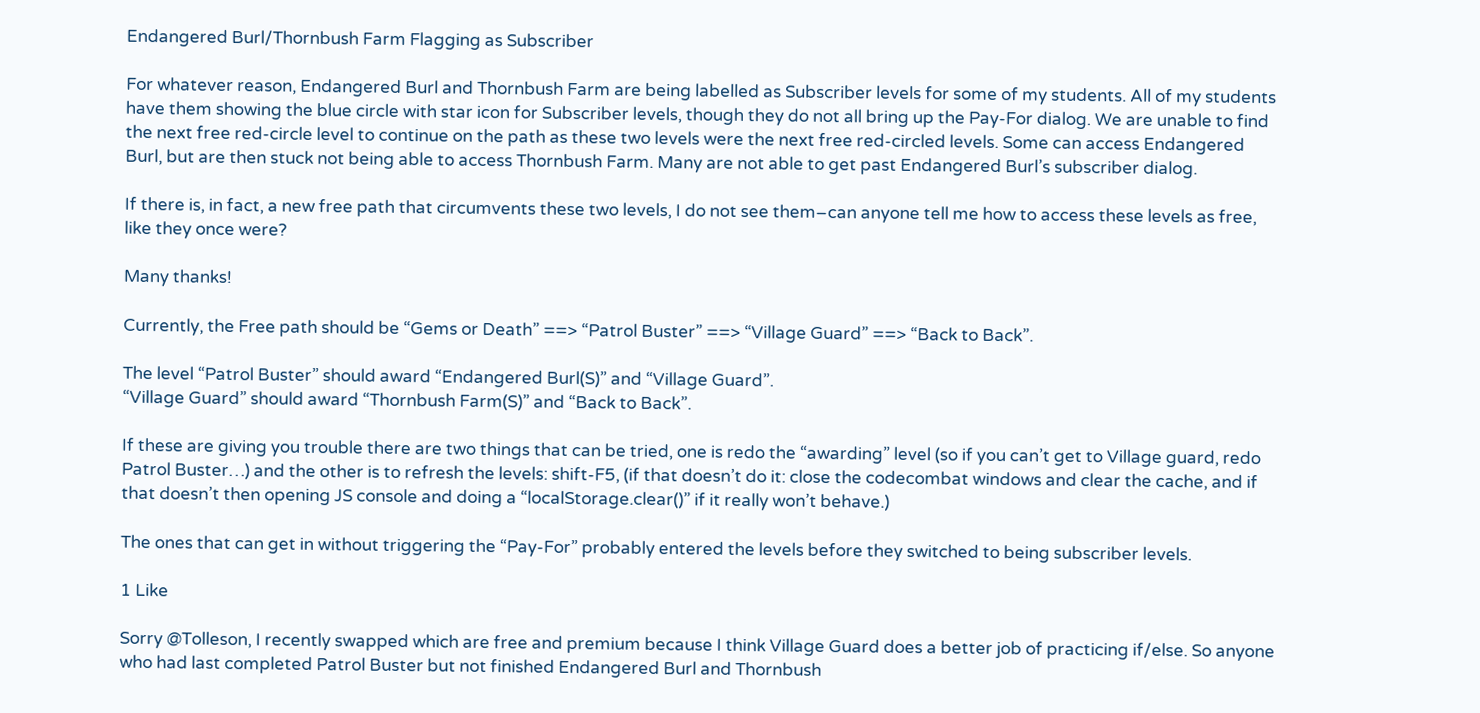Endangered Burl/Thornbush Farm Flagging as Subscriber

For whatever reason, Endangered Burl and Thornbush Farm are being labelled as Subscriber levels for some of my students. All of my students have them showing the blue circle with star icon for Subscriber levels, though they do not all bring up the Pay-For dialog. We are unable to find the next free red-circle level to continue on the path as these two levels were the next free red-circled levels. Some can access Endangered Burl, but are then stuck not being able to access Thornbush Farm. Many are not able to get past Endangered Burl’s subscriber dialog.

If there is, in fact, a new free path that circumvents these two levels, I do not see them–can anyone tell me how to access these levels as free, like they once were?

Many thanks!

Currently, the Free path should be “Gems or Death” ==> “Patrol Buster” ==> “Village Guard” ==> “Back to Back”.

The level “Patrol Buster” should award “Endangered Burl(S)” and “Village Guard”.
“Village Guard” should award “Thornbush Farm(S)” and “Back to Back”.

If these are giving you trouble there are two things that can be tried, one is redo the “awarding” level (so if you can’t get to Village guard, redo Patrol Buster…) and the other is to refresh the levels: shift-F5, (if that doesn’t do it: close the codecombat windows and clear the cache, and if that doesn’t then opening JS console and doing a “localStorage.clear()” if it really won’t behave.)

The ones that can get in without triggering the “Pay-For” probably entered the levels before they switched to being subscriber levels.

1 Like

Sorry @Tolleson, I recently swapped which are free and premium because I think Village Guard does a better job of practicing if/else. So anyone who had last completed Patrol Buster but not finished Endangered Burl and Thornbush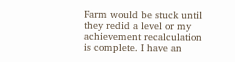Farm would be stuck until they redid a level or my achievement recalculation is complete. I have an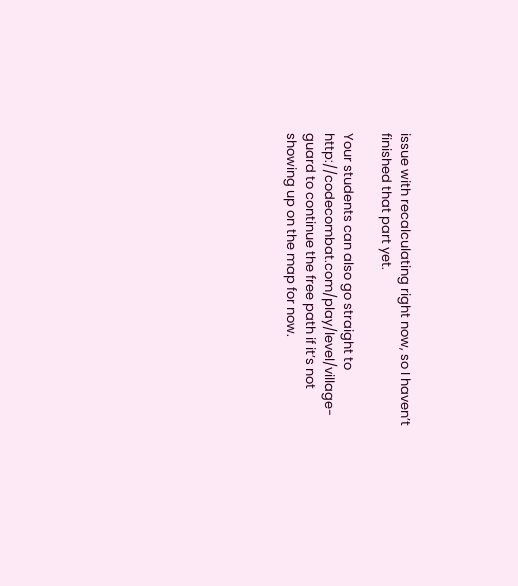issue with recalculating right now, so I haven’t finished that part yet.

Your students can also go straight to http://codecombat.com/play/level/village-guard to continue the free path if it’s not showing up on the map for now.